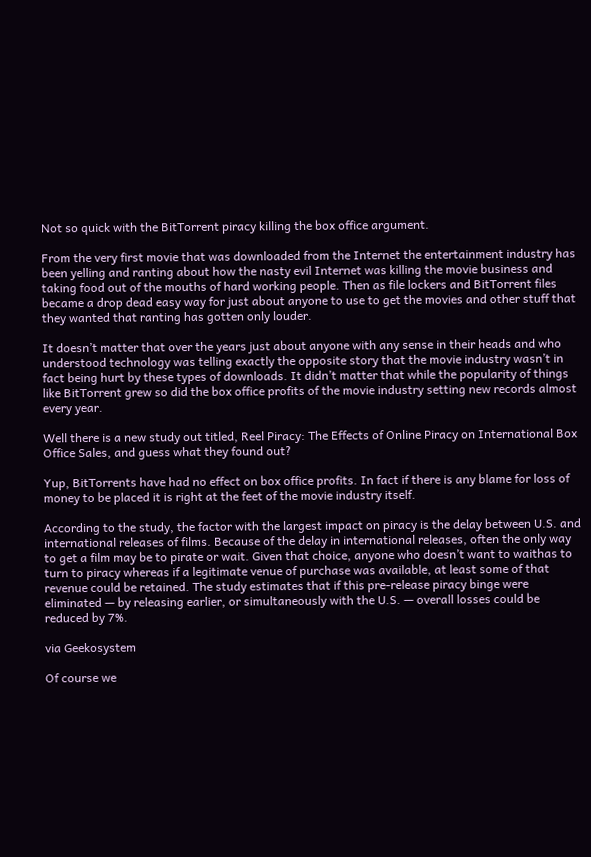Not so quick with the BitTorrent piracy killing the box office argument.

From the very first movie that was downloaded from the Internet the entertainment industry has been yelling and ranting about how the nasty evil Internet was killing the movie business and taking food out of the mouths of hard working people. Then as file lockers and BitTorrent files became a drop dead easy way for just about anyone to use to get the movies and other stuff that they wanted that ranting has gotten only louder.

It doesn’t matter that over the years just about anyone with any sense in their heads and who understood technology was telling exactly the opposite story that the movie industry wasn’t in fact being hurt by these types of downloads. It didn’t matter that while the popularity of things like BitTorrent grew so did the box office profits of the movie industry setting new records almost every year.

Well there is a new study out titled, Reel Piracy: The Effects of Online Piracy on International Box Office Sales, and guess what they found out?

Yup, BitTorrents have had no effect on box office profits. In fact if there is any blame for loss of money to be placed it is right at the feet of the movie industry itself.

According to the study, the factor with the largest impact on piracy is the delay between U.S. and international releases of films. Because of the delay in international releases, often the only way to get a film may be to pirate or wait. Given that choice, anyone who doesn’t want to waithas to turn to piracy whereas if a legitimate venue of purchase was available, at least some of that revenue could be retained. The study estimates that if this pre-release piracy binge were eliminated — by releasing earlier, or simultaneously with the U.S. — overall losses could be reduced by 7%.

via Geekosystem

Of course we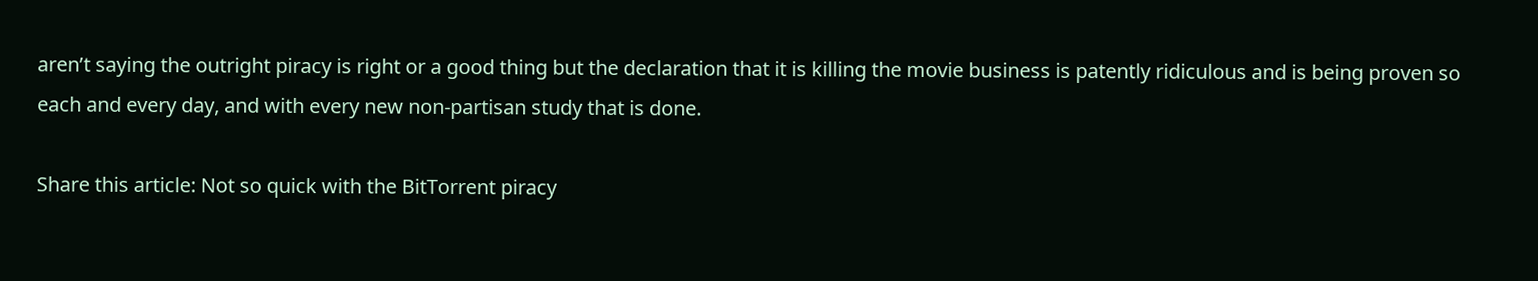aren’t saying the outright piracy is right or a good thing but the declaration that it is killing the movie business is patently ridiculous and is being proven so each and every day, and with every new non-partisan study that is done.

Share this article: Not so quick with the BitTorrent piracy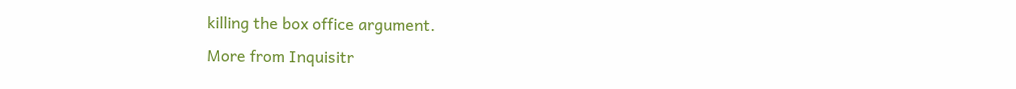killing the box office argument.
More from Inquisitr